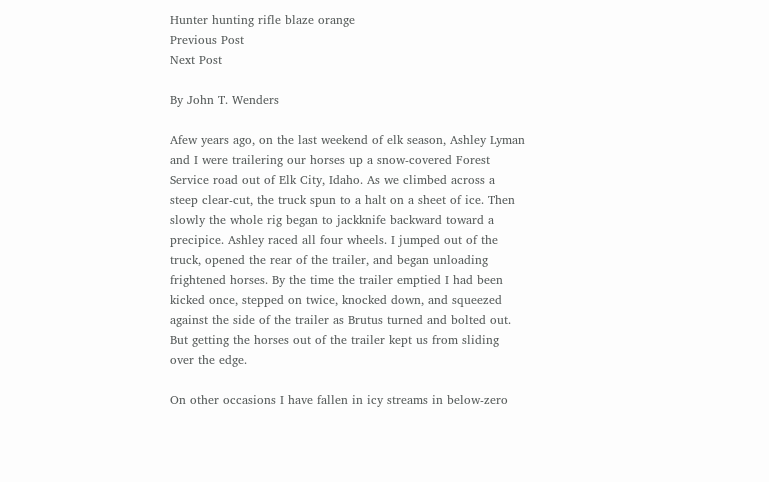Hunter hunting rifle blaze orange
Previous Post
Next Post

By John T. Wenders

Afew years ago, on the last weekend of elk season, Ashley Lyman and I were trailering our horses up a snow-covered Forest Service road out of Elk City, Idaho. As we climbed across a steep clear-cut, the truck spun to a halt on a sheet of ice. Then slowly the whole rig began to jackknife backward toward a precipice. Ashley raced all four wheels. I jumped out of the truck, opened the rear of the trailer, and began unloading frightened horses. By the time the trailer emptied I had been kicked once, stepped on twice, knocked down, and squeezed against the side of the trailer as Brutus turned and bolted out. But getting the horses out of the trailer kept us from sliding over the edge.

On other occasions I have fallen in icy streams in below-zero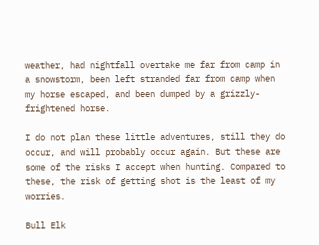weather, had nightfall overtake me far from camp in a snowstorm, been left stranded far from camp when my horse escaped, and been dumped by a grizzly-frightened horse.

I do not plan these little adventures, still they do occur, and will probably occur again. But these are some of the risks I accept when hunting. Compared to these, the risk of getting shot is the least of my worries.

Bull Elk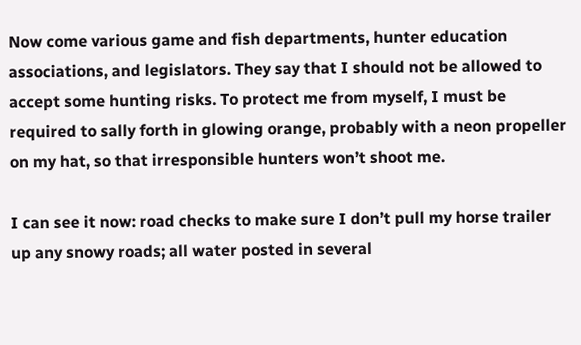Now come various game and fish departments, hunter education associations, and legislators. They say that I should not be allowed to accept some hunting risks. To protect me from myself, I must be required to sally forth in glowing orange, probably with a neon propeller on my hat, so that irresponsible hunters won’t shoot me.

I can see it now: road checks to make sure I don’t pull my horse trailer up any snowy roads; all water posted in several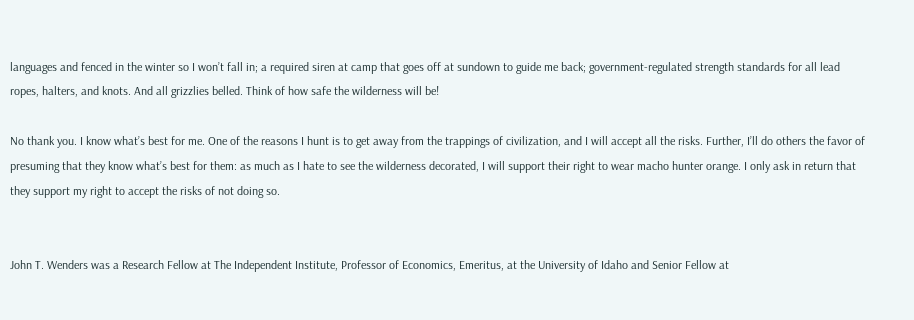languages and fenced in the winter so I won’t fall in; a required siren at camp that goes off at sundown to guide me back; government-regulated strength standards for all lead ropes, halters, and knots. And all grizzlies belled. Think of how safe the wilderness will be!

No thank you. I know what’s best for me. One of the reasons I hunt is to get away from the trappings of civilization, and I will accept all the risks. Further, I’ll do others the favor of presuming that they know what’s best for them: as much as I hate to see the wilderness decorated, I will support their right to wear macho hunter orange. I only ask in return that they support my right to accept the risks of not doing so.


John T. Wenders was a Research Fellow at The Independent Institute, Professor of Economics, Emeritus, at the University of Idaho and Senior Fellow at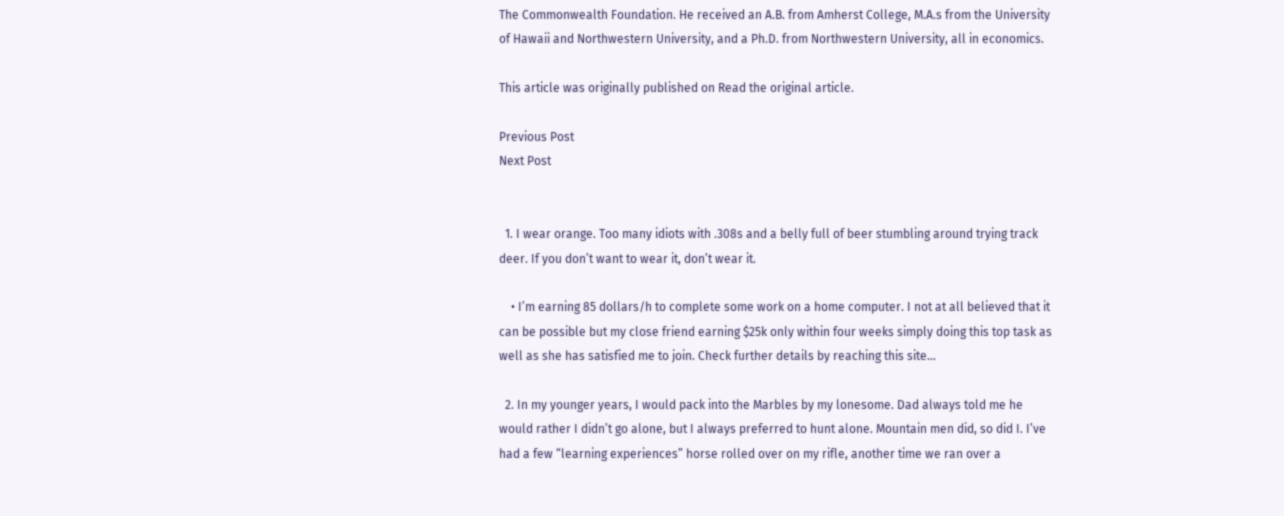The Commonwealth Foundation. He received an A.B. from Amherst College, M.A.s from the University of Hawaii and Northwestern University, and a Ph.D. from Northwestern University, all in economics.

This article was originally published on Read the original article.

Previous Post
Next Post


  1. I wear orange. Too many idiots with .308s and a belly full of beer stumbling around trying track deer. If you don’t want to wear it, don’t wear it.

    • I’m earning 85 dollars/h to complete some work on a home computer. I not at all believed that it can be possible but my close friend earning $25k only within four weeks simply doing this top task as well as she has satisfied me to join. Check further details by reaching this site…

  2. In my younger years, I would pack into the Marbles by my lonesome. Dad always told me he would rather I didn’t go alone, but I always preferred to hunt alone. Mountain men did, so did I. I’ve had a few “learning experiences” horse rolled over on my rifle, another time we ran over a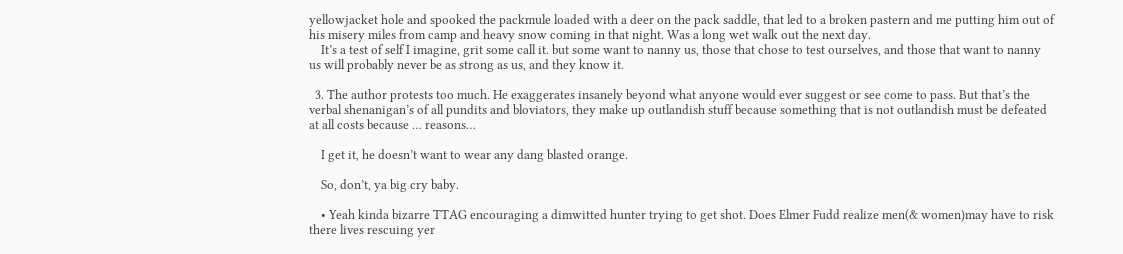yellowjacket hole and spooked the packmule loaded with a deer on the pack saddle, that led to a broken pastern and me putting him out of his misery miles from camp and heavy snow coming in that night. Was a long wet walk out the next day.
    It’s a test of self I imagine, grit some call it. but some want to nanny us, those that chose to test ourselves, and those that want to nanny us will probably never be as strong as us, and they know it.

  3. The author protests too much. He exaggerates insanely beyond what anyone would ever suggest or see come to pass. But that’s the verbal shenanigan’s of all pundits and bloviators, they make up outlandish stuff because something that is not outlandish must be defeated at all costs because … reasons…

    I get it, he doesn’t want to wear any dang blasted orange.

    So, don’t, ya big cry baby.

    • Yeah kinda bizarre TTAG encouraging a dimwitted hunter trying to get shot. Does Elmer Fudd realize men(& women)may have to risk there lives rescuing yer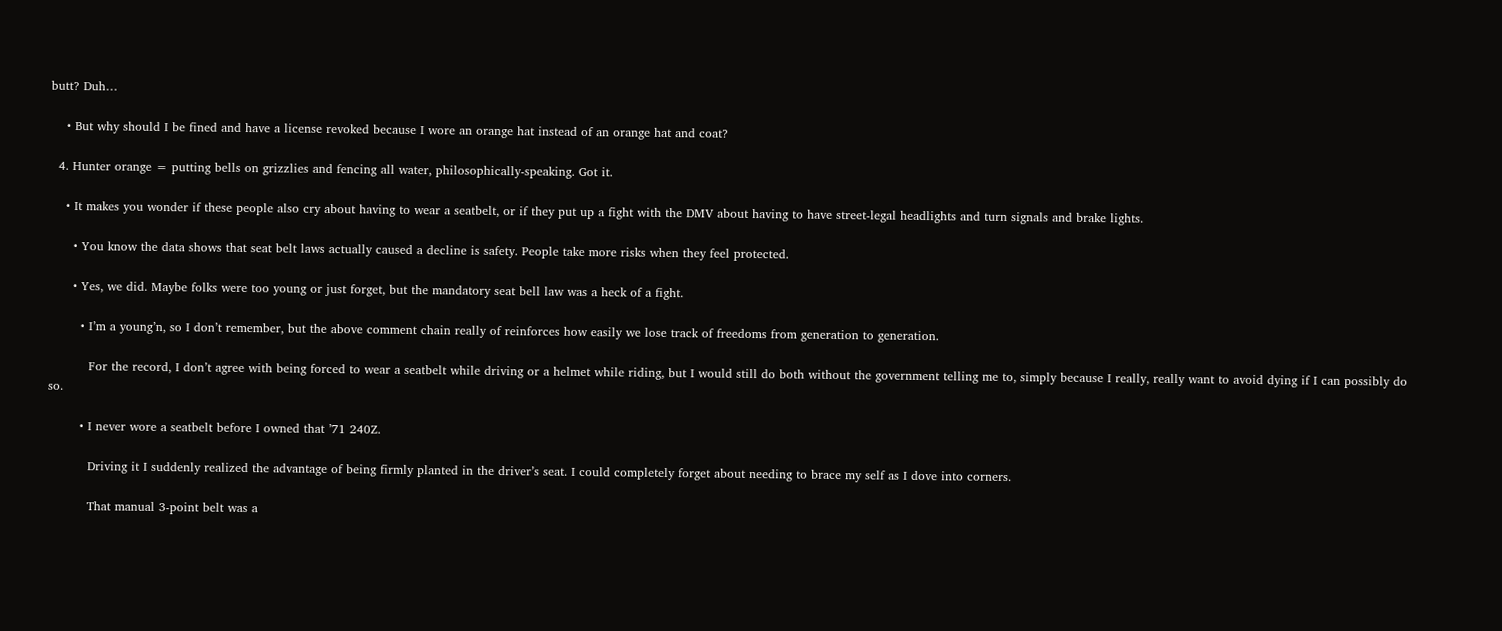butt? Duh…

    • But why should I be fined and have a license revoked because I wore an orange hat instead of an orange hat and coat?

  4. Hunter orange = putting bells on grizzlies and fencing all water, philosophically-speaking. Got it.

    • It makes you wonder if these people also cry about having to wear a seatbelt, or if they put up a fight with the DMV about having to have street-legal headlights and turn signals and brake lights.

      • You know the data shows that seat belt laws actually caused a decline is safety. People take more risks when they feel protected.

      • Yes, we did. Maybe folks were too young or just forget, but the mandatory seat bell law was a heck of a fight.

        • I’m a young’n, so I don’t remember, but the above comment chain really of reinforces how easily we lose track of freedoms from generation to generation.

          For the record, I don’t agree with being forced to wear a seatbelt while driving or a helmet while riding, but I would still do both without the government telling me to, simply because I really, really want to avoid dying if I can possibly do so.

        • I never wore a seatbelt before I owned that ’71 240Z.

          Driving it I suddenly realized the advantage of being firmly planted in the driver’s seat. I could completely forget about needing to brace my self as I dove into corners.

          That manual 3-point belt was a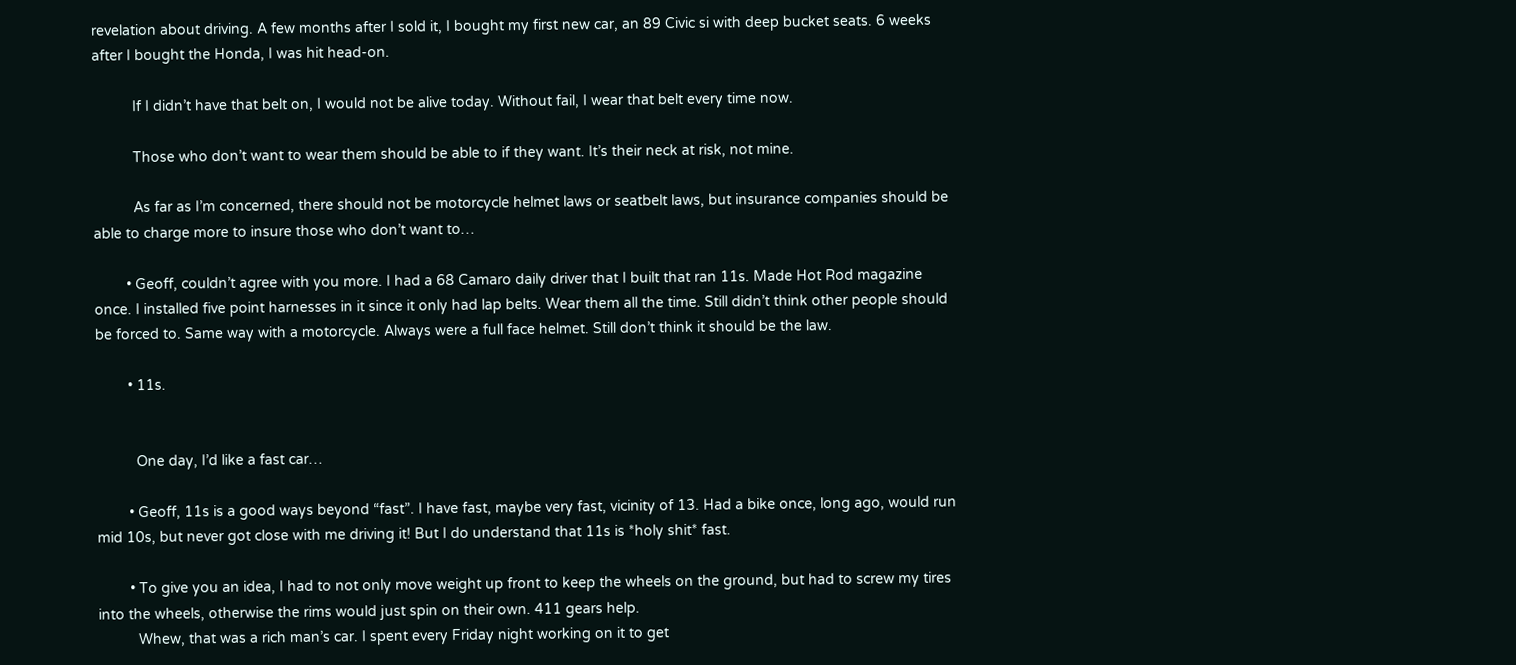revelation about driving. A few months after I sold it, I bought my first new car, an 89 Civic si with deep bucket seats. 6 weeks after I bought the Honda, I was hit head-on.

          If I didn’t have that belt on, I would not be alive today. Without fail, I wear that belt every time now.

          Those who don’t want to wear them should be able to if they want. It’s their neck at risk, not mine.

          As far as I’m concerned, there should not be motorcycle helmet laws or seatbelt laws, but insurance companies should be able to charge more to insure those who don’t want to…

        • Geoff, couldn’t agree with you more. I had a 68 Camaro daily driver that I built that ran 11s. Made Hot Rod magazine once. I installed five point harnesses in it since it only had lap belts. Wear them all the time. Still didn’t think other people should be forced to. Same way with a motorcycle. Always were a full face helmet. Still don’t think it should be the law.

        • 11s.


          One day, I’d like a fast car…

        • Geoff, 11s is a good ways beyond “fast”. I have fast, maybe very fast, vicinity of 13. Had a bike once, long ago, would run mid 10s, but never got close with me driving it! But I do understand that 11s is *holy shit* fast.

        • To give you an idea, I had to not only move weight up front to keep the wheels on the ground, but had to screw my tires into the wheels, otherwise the rims would just spin on their own. 411 gears help.
          Whew, that was a rich man’s car. I spent every Friday night working on it to get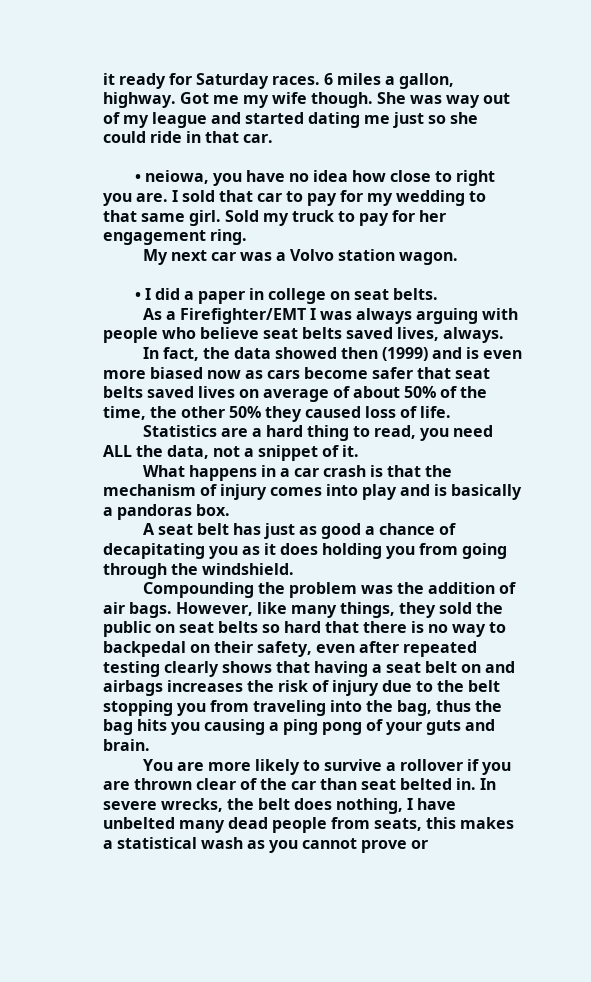it ready for Saturday races. 6 miles a gallon, highway. Got me my wife though. She was way out of my league and started dating me just so she could ride in that car.

        • neiowa, you have no idea how close to right you are. I sold that car to pay for my wedding to that same girl. Sold my truck to pay for her engagement ring.
          My next car was a Volvo station wagon.

        • I did a paper in college on seat belts.
          As a Firefighter/EMT I was always arguing with people who believe seat belts saved lives, always.
          In fact, the data showed then (1999) and is even more biased now as cars become safer that seat belts saved lives on average of about 50% of the time, the other 50% they caused loss of life.
          Statistics are a hard thing to read, you need ALL the data, not a snippet of it.
          What happens in a car crash is that the mechanism of injury comes into play and is basically a pandoras box.
          A seat belt has just as good a chance of decapitating you as it does holding you from going through the windshield.
          Compounding the problem was the addition of air bags. However, like many things, they sold the public on seat belts so hard that there is no way to backpedal on their safety, even after repeated testing clearly shows that having a seat belt on and airbags increases the risk of injury due to the belt stopping you from traveling into the bag, thus the bag hits you causing a ping pong of your guts and brain.
          You are more likely to survive a rollover if you are thrown clear of the car than seat belted in. In severe wrecks, the belt does nothing, I have unbelted many dead people from seats, this makes a statistical wash as you cannot prove or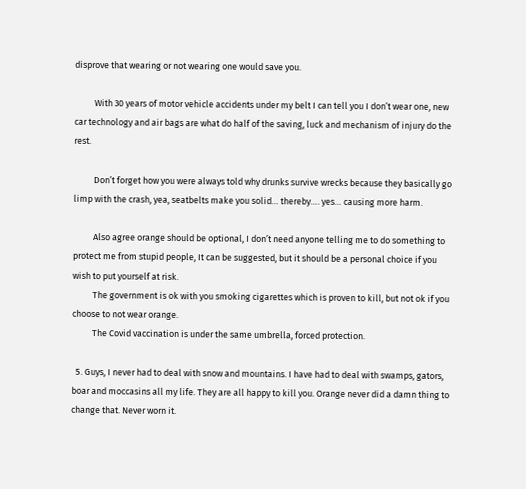disprove that wearing or not wearing one would save you.

          With 30 years of motor vehicle accidents under my belt I can tell you I don’t wear one, new car technology and air bags are what do half of the saving, luck and mechanism of injury do the rest.

          Don’t forget how you were always told why drunks survive wrecks because they basically go limp with the crash, yea, seatbelts make you solid… thereby…. yes… causing more harm.

          Also agree orange should be optional, I don’t need anyone telling me to do something to protect me from stupid people, It can be suggested, but it should be a personal choice if you wish to put yourself at risk.
          The government is ok with you smoking cigarettes which is proven to kill, but not ok if you choose to not wear orange.
          The Covid vaccination is under the same umbrella, forced protection.

  5. Guys, I never had to deal with snow and mountains. I have had to deal with swamps, gators, boar and moccasins all my life. They are all happy to kill you. Orange never did a damn thing to change that. Never worn it.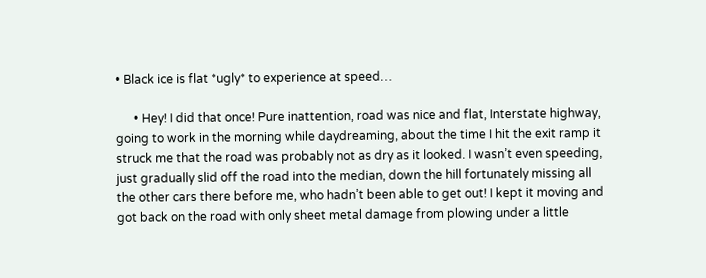• Black ice is flat *ugly* to experience at speed…

      • Hey! I did that once! Pure inattention, road was nice and flat, Interstate highway, going to work in the morning while daydreaming, about the time I hit the exit ramp it struck me that the road was probably not as dry as it looked. I wasn’t even speeding, just gradually slid off the road into the median, down the hill fortunately missing all the other cars there before me, who hadn’t been able to get out! I kept it moving and got back on the road with only sheet metal damage from plowing under a little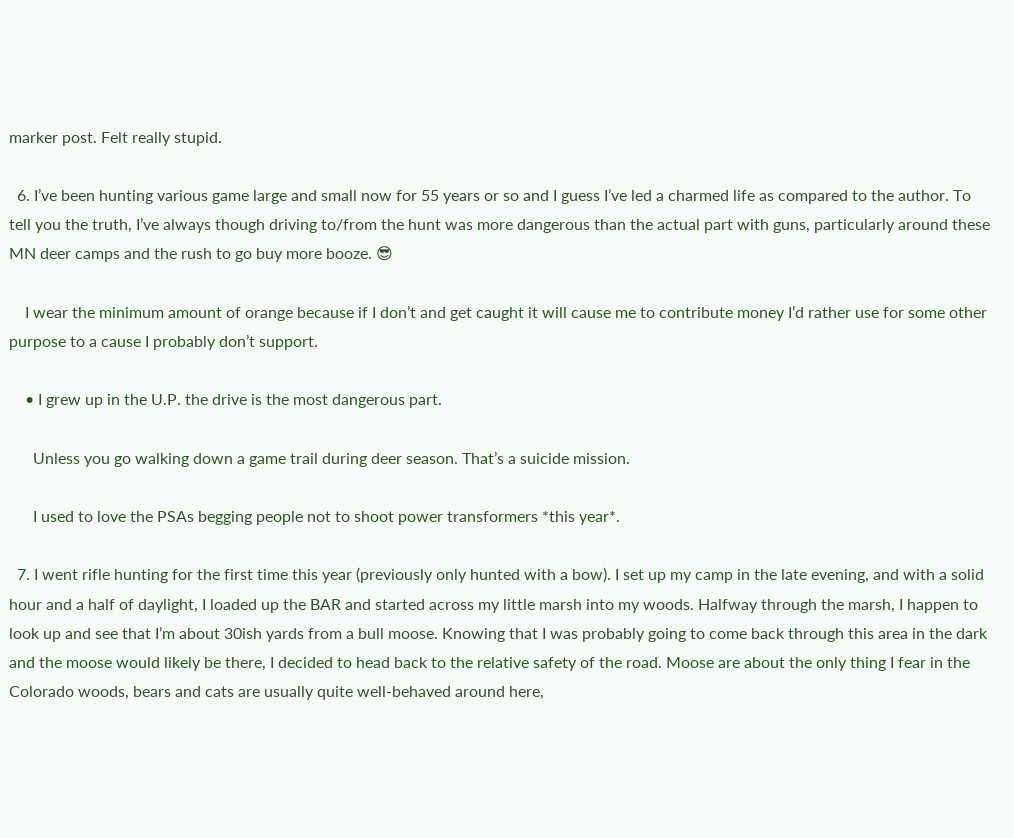marker post. Felt really stupid.

  6. I’ve been hunting various game large and small now for 55 years or so and I guess I’ve led a charmed life as compared to the author. To tell you the truth, I’ve always though driving to/from the hunt was more dangerous than the actual part with guns, particularly around these MN deer camps and the rush to go buy more booze. 😎

    I wear the minimum amount of orange because if I don’t and get caught it will cause me to contribute money I’d rather use for some other purpose to a cause I probably don’t support.

    • I grew up in the U.P. the drive is the most dangerous part.

      Unless you go walking down a game trail during deer season. That’s a suicide mission.

      I used to love the PSAs begging people not to shoot power transformers *this year*.

  7. I went rifle hunting for the first time this year (previously only hunted with a bow). I set up my camp in the late evening, and with a solid hour and a half of daylight, I loaded up the BAR and started across my little marsh into my woods. Halfway through the marsh, I happen to look up and see that I’m about 30ish yards from a bull moose. Knowing that I was probably going to come back through this area in the dark and the moose would likely be there, I decided to head back to the relative safety of the road. Moose are about the only thing I fear in the Colorado woods, bears and cats are usually quite well-behaved around here,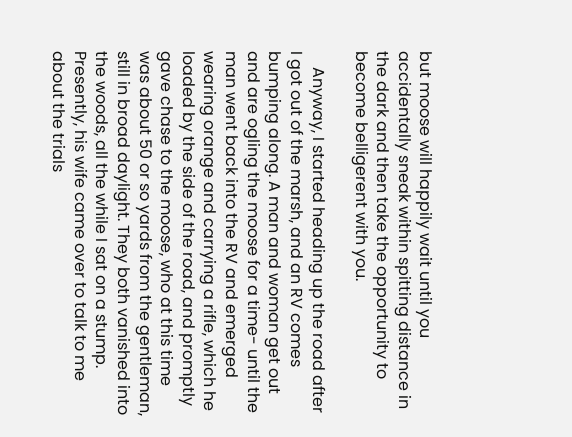but moose will happily wait until you accidentally sneak within spitting distance in the dark and then take the opportunity to become belligerent with you.

    Anyway, I started heading up the road after I got out of the marsh, and an RV comes bumping along. A man and woman get out and are ogling the moose for a time- until the man went back into the RV and emerged wearing orange and carrying a rifle, which he loaded by the side of the road, and promptly gave chase to the moose, who at this time was about 50 or so yards from the gentleman, still in broad daylight. They both vanished into the woods, all the while I sat on a stump. Presently, his wife came over to talk to me about the trials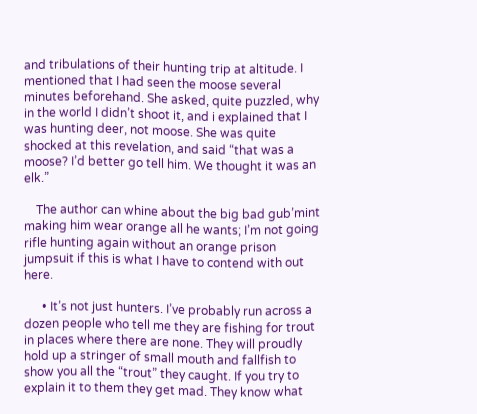and tribulations of their hunting trip at altitude. I mentioned that I had seen the moose several minutes beforehand. She asked, quite puzzled, why in the world I didn’t shoot it, and i explained that I was hunting deer, not moose. She was quite shocked at this revelation, and said “that was a moose? I’d better go tell him. We thought it was an elk.”

    The author can whine about the big bad gub’mint making him wear orange all he wants; I’m not going rifle hunting again without an orange prison jumpsuit if this is what I have to contend with out here.

      • It’s not just hunters. I’ve probably run across a dozen people who tell me they are fishing for trout in places where there are none. They will proudly hold up a stringer of small mouth and fallfish to show you all the “trout” they caught. If you try to explain it to them they get mad. They know what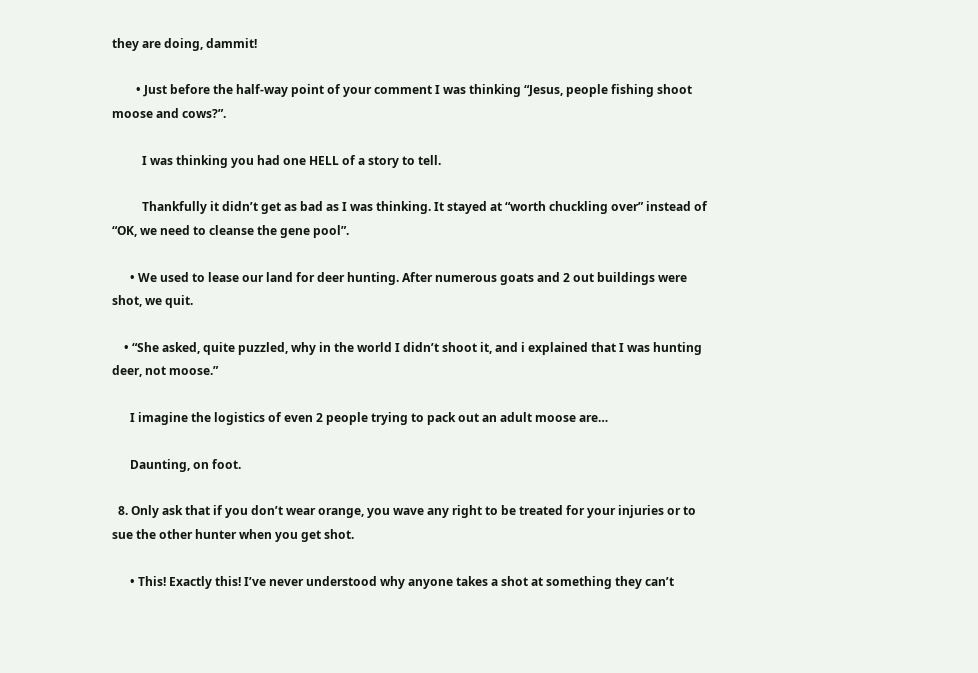they are doing, dammit!

        • Just before the half-way point of your comment I was thinking “Jesus, people fishing shoot moose and cows?”.

          I was thinking you had one HELL of a story to tell.

          Thankfully it didn’t get as bad as I was thinking. It stayed at “worth chuckling over” instead of “OK, we need to cleanse the gene pool”.

      • We used to lease our land for deer hunting. After numerous goats and 2 out buildings were shot, we quit.

    • “She asked, quite puzzled, why in the world I didn’t shoot it, and i explained that I was hunting deer, not moose.”

      I imagine the logistics of even 2 people trying to pack out an adult moose are…

      Daunting, on foot.

  8. Only ask that if you don’t wear orange, you wave any right to be treated for your injuries or to sue the other hunter when you get shot.

      • This! Exactly this! I’ve never understood why anyone takes a shot at something they can’t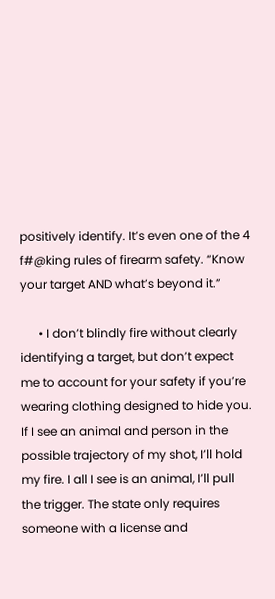positively identify. It’s even one of the 4 f#@king rules of firearm safety. “Know your target AND what’s beyond it.”

      • I don’t blindly fire without clearly identifying a target, but don’t expect me to account for your safety if you’re wearing clothing designed to hide you. If I see an animal and person in the possible trajectory of my shot, I’ll hold my fire. I all I see is an animal, I’ll pull the trigger. The state only requires someone with a license and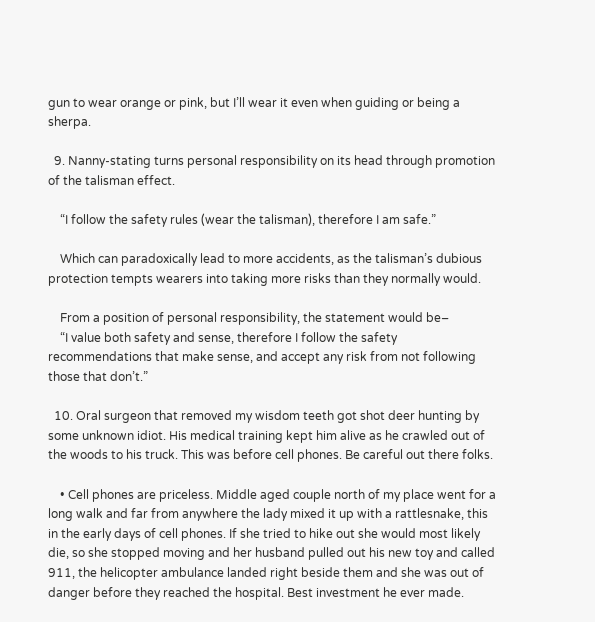gun to wear orange or pink, but I’ll wear it even when guiding or being a sherpa.

  9. Nanny-stating turns personal responsibility on its head through promotion of the talisman effect.

    “I follow the safety rules (wear the talisman), therefore I am safe.”

    Which can paradoxically lead to more accidents, as the talisman’s dubious protection tempts wearers into taking more risks than they normally would.

    From a position of personal responsibility, the statement would be–
    “I value both safety and sense, therefore I follow the safety recommendations that make sense, and accept any risk from not following those that don’t.”

  10. Oral surgeon that removed my wisdom teeth got shot deer hunting by some unknown idiot. His medical training kept him alive as he crawled out of the woods to his truck. This was before cell phones. Be careful out there folks.

    • Cell phones are priceless. Middle aged couple north of my place went for a long walk and far from anywhere the lady mixed it up with a rattlesnake, this in the early days of cell phones. If she tried to hike out she would most likely die, so she stopped moving and her husband pulled out his new toy and called 911, the helicopter ambulance landed right beside them and she was out of danger before they reached the hospital. Best investment he ever made.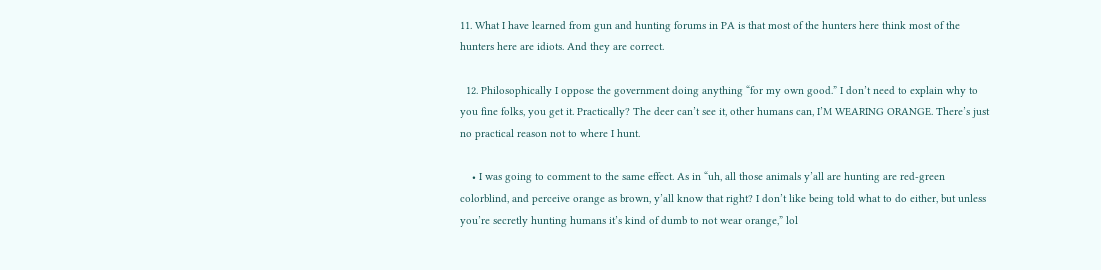11. What I have learned from gun and hunting forums in PA is that most of the hunters here think most of the hunters here are idiots. And they are correct.

  12. Philosophically I oppose the government doing anything “for my own good.” I don’t need to explain why to you fine folks, you get it. Practically? The deer can’t see it, other humans can, I’M WEARING ORANGE. There’s just no practical reason not to where I hunt.

    • I was going to comment to the same effect. As in “uh, all those animals y’all are hunting are red-green colorblind, and perceive orange as brown, y’all know that right? I don’t like being told what to do either, but unless you’re secretly hunting humans it’s kind of dumb to not wear orange,” lol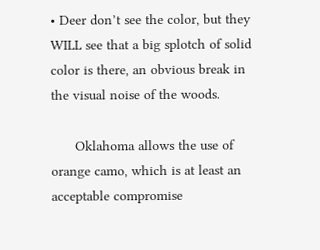• Deer don’t see the color, but they WILL see that a big splotch of solid color is there, an obvious break in the visual noise of the woods.

      Oklahoma allows the use of orange camo, which is at least an acceptable compromise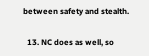between safety and stealth.

  13. NC does as well, so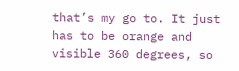that’s my go to. It just has to be orange and visible 360 degrees, so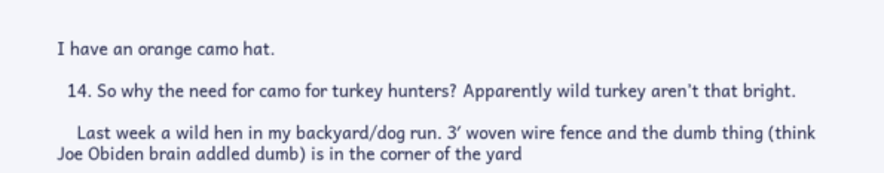I have an orange camo hat.

  14. So why the need for camo for turkey hunters? Apparently wild turkey aren’t that bright.

    Last week a wild hen in my backyard/dog run. 3′ woven wire fence and the dumb thing (think Joe Obiden brain addled dumb) is in the corner of the yard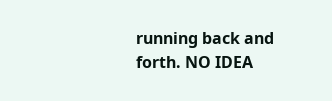running back and forth. NO IDEA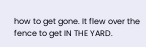how to get gone. It flew over the fence to get IN THE YARD.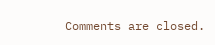Comments are closed.